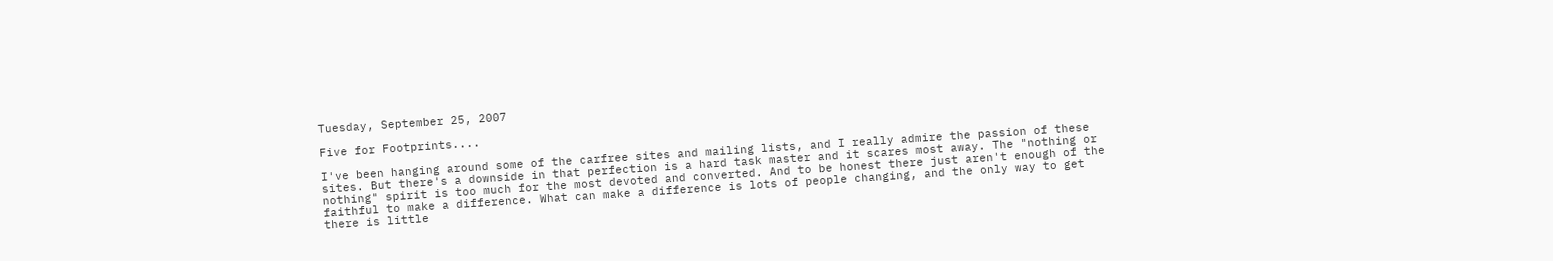Tuesday, September 25, 2007

Five for Footprints....

I've been hanging around some of the carfree sites and mailing lists, and I really admire the passion of these sites. But there's a downside in that perfection is a hard task master and it scares most away. The "nothing or nothing" spirit is too much for the most devoted and converted. And to be honest there just aren't enough of the faithful to make a difference. What can make a difference is lots of people changing, and the only way to get there is little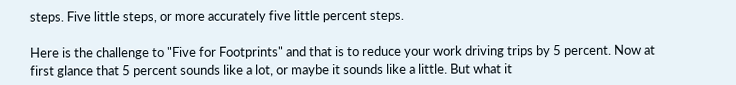steps. Five little steps, or more accurately five little percent steps.

Here is the challenge to "Five for Footprints" and that is to reduce your work driving trips by 5 percent. Now at first glance that 5 percent sounds like a lot, or maybe it sounds like a little. But what it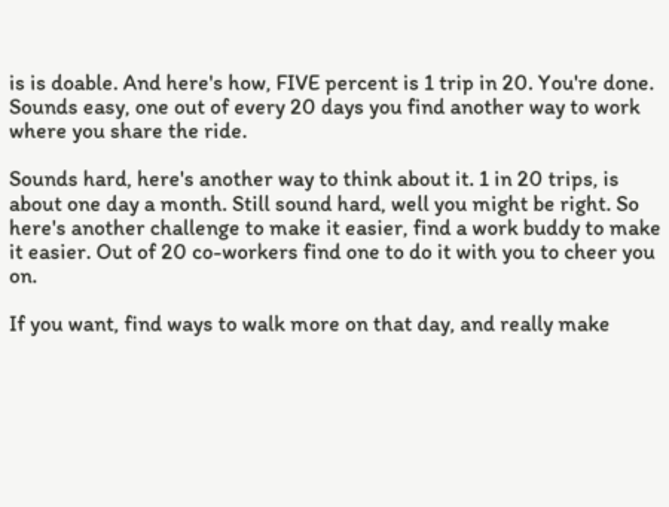is is doable. And here's how, FIVE percent is 1 trip in 20. You're done. Sounds easy, one out of every 20 days you find another way to work where you share the ride.

Sounds hard, here's another way to think about it. 1 in 20 trips, is about one day a month. Still sound hard, well you might be right. So here's another challenge to make it easier, find a work buddy to make it easier. Out of 20 co-workers find one to do it with you to cheer you on.

If you want, find ways to walk more on that day, and really make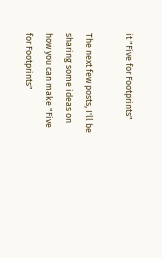it "Five for Footprints"

The next few posts, I'll be sharing some ideas on how you can make "Five for Footprints"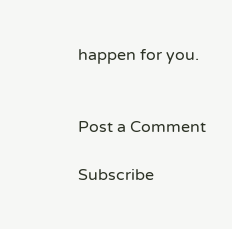happen for you.


Post a Comment

Subscribe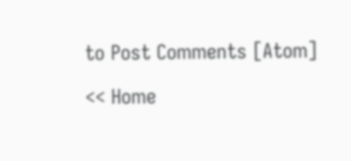to Post Comments [Atom]

<< Home